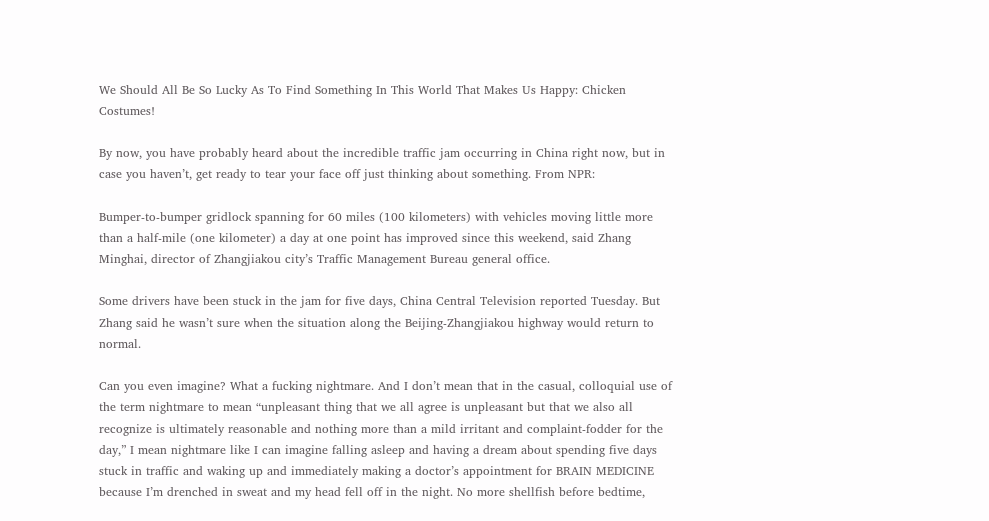We Should All Be So Lucky As To Find Something In This World That Makes Us Happy: Chicken Costumes!

By now, you have probably heard about the incredible traffic jam occurring in China right now, but in case you haven’t, get ready to tear your face off just thinking about something. From NPR:

Bumper-to-bumper gridlock spanning for 60 miles (100 kilometers) with vehicles moving little more than a half-mile (one kilometer) a day at one point has improved since this weekend, said Zhang Minghai, director of Zhangjiakou city’s Traffic Management Bureau general office.

Some drivers have been stuck in the jam for five days, China Central Television reported Tuesday. But Zhang said he wasn’t sure when the situation along the Beijing-Zhangjiakou highway would return to normal.

Can you even imagine? What a fucking nightmare. And I don’t mean that in the casual, colloquial use of the term nightmare to mean “unpleasant thing that we all agree is unpleasant but that we also all recognize is ultimately reasonable and nothing more than a mild irritant and complaint-fodder for the day,” I mean nightmare like I can imagine falling asleep and having a dream about spending five days stuck in traffic and waking up and immediately making a doctor’s appointment for BRAIN MEDICINE because I’m drenched in sweat and my head fell off in the night. No more shellfish before bedtime,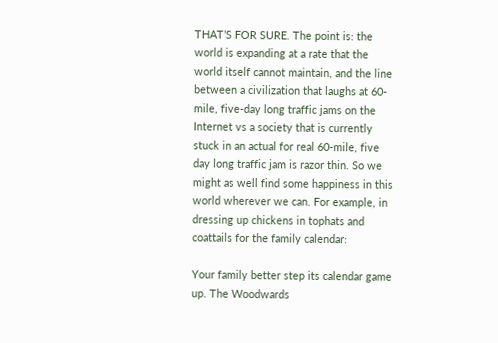THAT’S FOR SURE. The point is: the world is expanding at a rate that the world itself cannot maintain, and the line between a civilization that laughs at 60-mile, five-day long traffic jams on the Internet vs a society that is currently stuck in an actual for real 60-mile, five day long traffic jam is razor thin. So we might as well find some happiness in this world wherever we can. For example, in dressing up chickens in tophats and coattails for the family calendar:

Your family better step its calendar game up. The Woodwards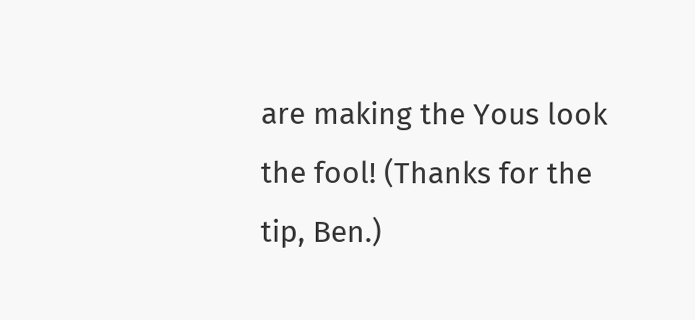are making the Yous look the fool! (Thanks for the tip, Ben.)